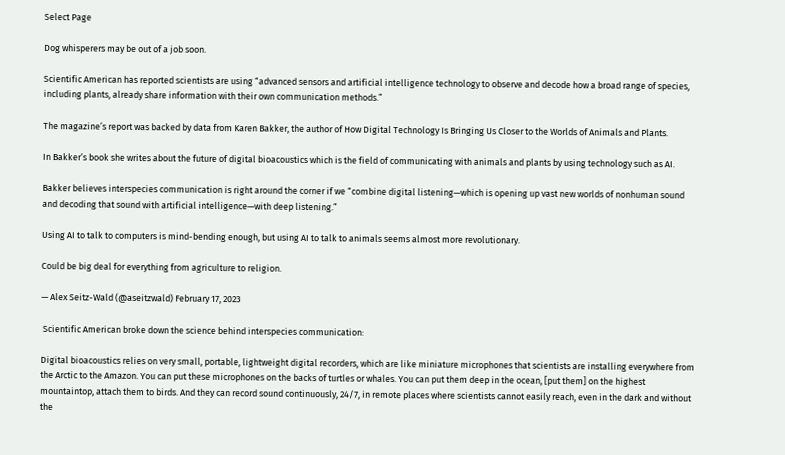Select Page

Dog whisperers may be out of a job soon.

Scientific American has reported scientists are using “advanced sensors and artificial intelligence technology to observe and decode how a broad range of species, including plants, already share information with their own communication methods.”

The magazine’s report was backed by data from Karen Bakker, the author of How Digital Technology Is Bringing Us Closer to the Worlds of Animals and Plants.

In Bakker’s book she writes about the future of digital bioacoustics which is the field of communicating with animals and plants by using technology such as AI.

Bakker believes interspecies communication is right around the corner if we “combine digital listening—which is opening up vast new worlds of nonhuman sound and decoding that sound with artificial intelligence—with deep listening.”

Using AI to talk to computers is mind-bending enough, but using AI to talk to animals seems almost more revolutionary.

Could be big deal for everything from agriculture to religion.

— Alex Seitz-Wald (@aseitzwald) February 17, 2023

 Scientific American broke down the science behind interspecies communication:

Digital bioacoustics relies on very small, portable, lightweight digital recorders, which are like miniature microphones that scientists are installing everywhere from the Arctic to the Amazon. You can put these microphones on the backs of turtles or whales. You can put them deep in the ocean, [put them] on the highest mountaintop, attach them to birds. And they can record sound continuously, 24/7, in remote places where scientists cannot easily reach, even in the dark and without the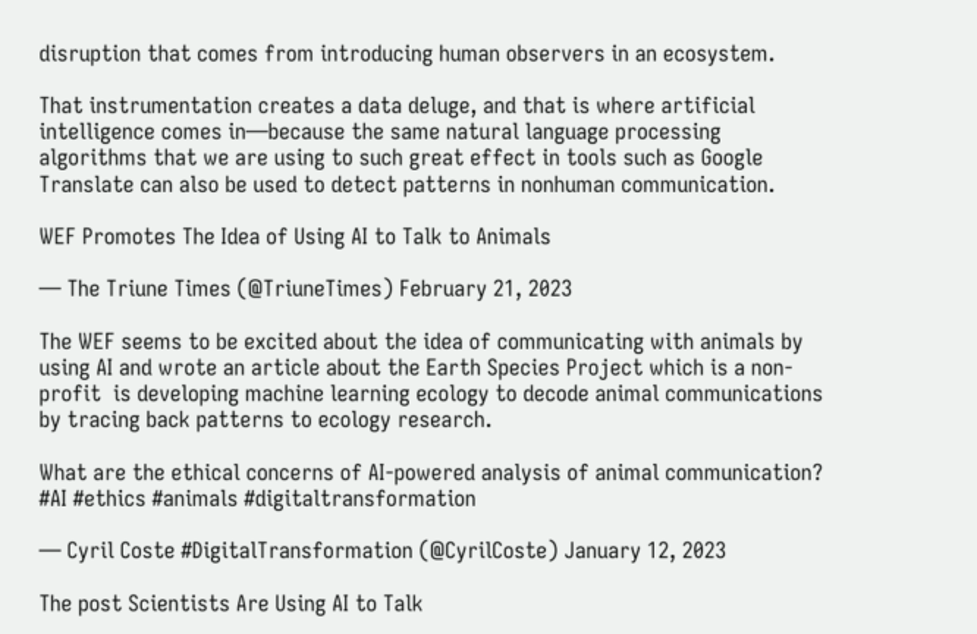disruption that comes from introducing human observers in an ecosystem.

That instrumentation creates a data deluge, and that is where artificial intelligence comes in—because the same natural language processing algorithms that we are using to such great effect in tools such as Google Translate can also be used to detect patterns in nonhuman communication.

WEF Promotes The Idea of Using AI to Talk to Animals

— The Triune Times (@TriuneTimes) February 21, 2023

The WEF seems to be excited about the idea of communicating with animals by using AI and wrote an article about the Earth Species Project which is a non-profit  is developing machine learning ecology to decode animal communications by tracing back patterns to ecology research.

What are the ethical concerns of AI-powered analysis of animal communication? #AI #ethics #animals #digitaltransformation

— Cyril Coste #DigitalTransformation (@CyrilCoste) January 12, 2023

The post Scientists Are Using AI to Talk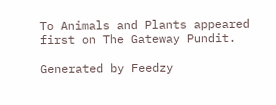To Animals and Plants appeared first on The Gateway Pundit.

Generated by Feedzy